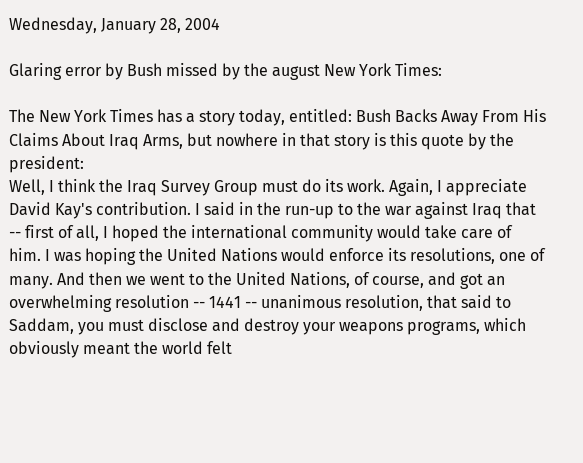Wednesday, January 28, 2004

Glaring error by Bush missed by the august New York Times:

The New York Times has a story today, entitled: Bush Backs Away From His Claims About Iraq Arms, but nowhere in that story is this quote by the president:
Well, I think the Iraq Survey Group must do its work. Again, I appreciate David Kay's contribution. I said in the run-up to the war against Iraq that -- first of all, I hoped the international community would take care of him. I was hoping the United Nations would enforce its resolutions, one of many. And then we went to the United Nations, of course, and got an overwhelming resolution -- 1441 -- unanimous resolution, that said to Saddam, you must disclose and destroy your weapons programs, which obviously meant the world felt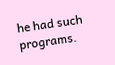he had such programs.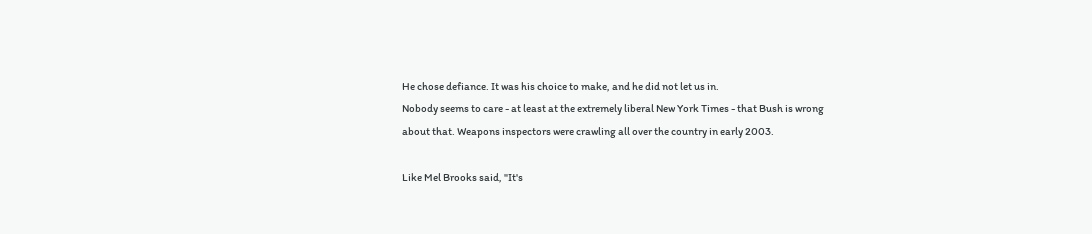He chose defiance. It was his choice to make, and he did not let us in.
Nobody seems to care - at least at the extremely liberal New York Times - that Bush is wrong about that. Weapons inspectors were crawling all over the country in early 2003.

Like Mel Brooks said, "It's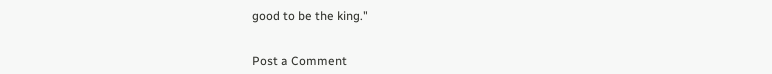good to be the king."


Post a Comment